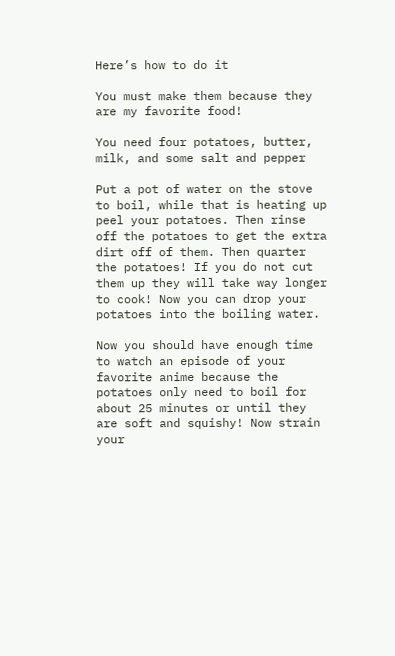Here’s how to do it

You must make them because they are my favorite food!

You need four potatoes, butter, milk, and some salt and pepper

Put a pot of water on the stove to boil, while that is heating up peel your potatoes. Then rinse off the potatoes to get the extra dirt off of them. Then quarter the potatoes! If you do not cut them up they will take way longer to cook! Now you can drop your potatoes into the boiling water.

Now you should have enough time to watch an episode of your favorite anime because the potatoes only need to boil for about 25 minutes or until they are soft and squishy! Now strain your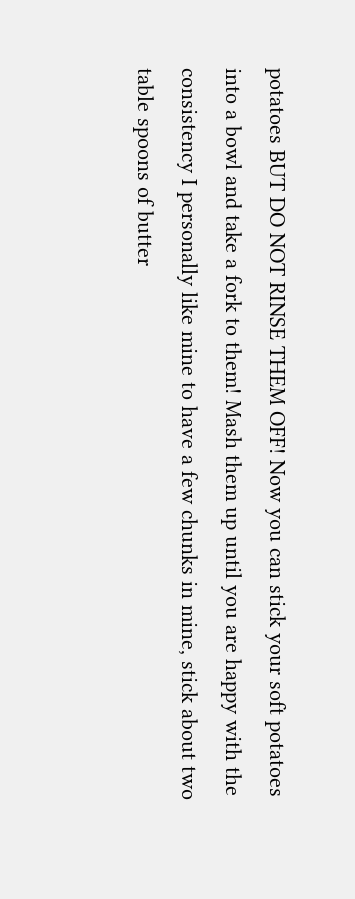potatoes BUT DO NOT RINSE THEM OFF! Now you can stick your soft potatoes into a bowl and take a fork to them! Mash them up until you are happy with the consistency I personally like mine to have a few chunks in mine, stick about two table spoons of butter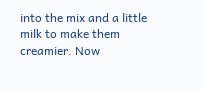into the mix and a little milk to make them creamier. Now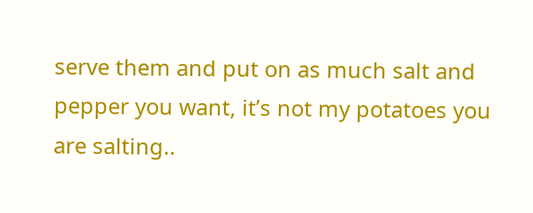serve them and put on as much salt and pepper you want, it’s not my potatoes you are salting..